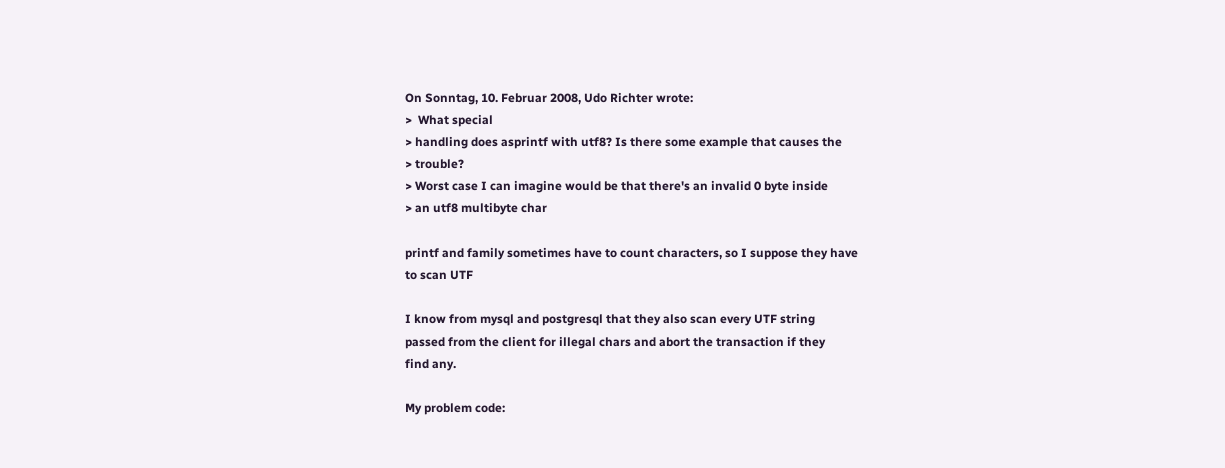On Sonntag, 10. Februar 2008, Udo Richter wrote:
>  What special
> handling does asprintf with utf8? Is there some example that causes the
> trouble?
> Worst case I can imagine would be that there's an invalid 0 byte inside
> an utf8 multibyte char

printf and family sometimes have to count characters, so I suppose they have
to scan UTF

I know from mysql and postgresql that they also scan every UTF string
passed from the client for illegal chars and abort the transaction if they
find any.

My problem code: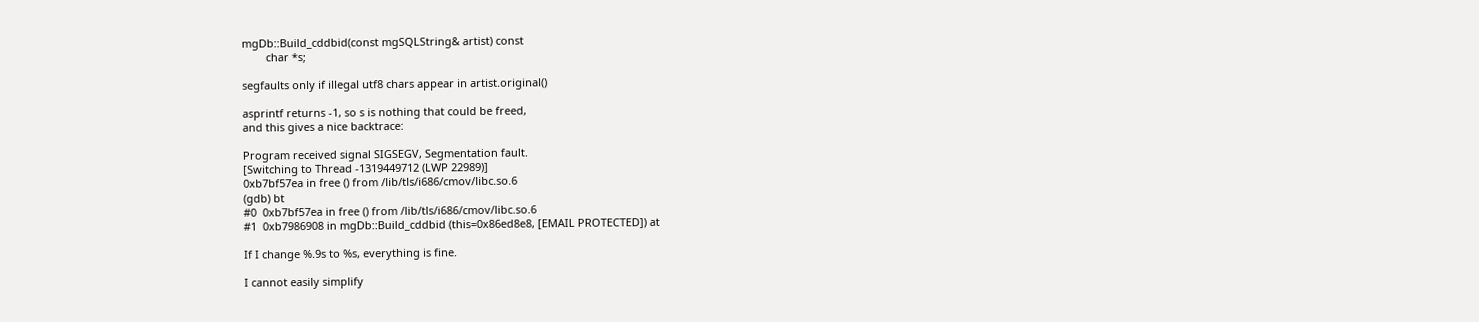mgDb::Build_cddbid(const mgSQLString& artist) const
        char *s;

segfaults only if illegal utf8 chars appear in artist.original()

asprintf returns -1, so s is nothing that could be freed,
and this gives a nice backtrace:

Program received signal SIGSEGV, Segmentation fault.
[Switching to Thread -1319449712 (LWP 22989)]
0xb7bf57ea in free () from /lib/tls/i686/cmov/libc.so.6
(gdb) bt
#0  0xb7bf57ea in free () from /lib/tls/i686/cmov/libc.so.6
#1  0xb7986908 in mgDb::Build_cddbid (this=0x86ed8e8, [EMAIL PROTECTED]) at

If I change %.9s to %s, everything is fine.

I cannot easily simplify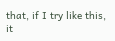that, if I try like this, it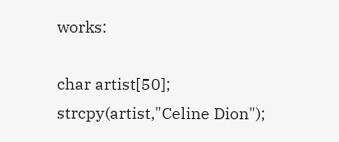works:

char artist[50];
strcpy(artist,"Celine Dion");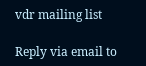vdr mailing list

Reply via email to